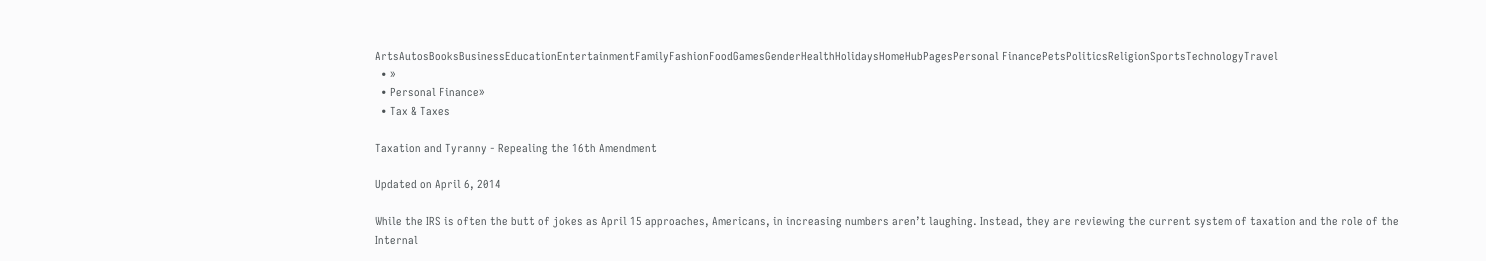ArtsAutosBooksBusinessEducationEntertainmentFamilyFashionFoodGamesGenderHealthHolidaysHomeHubPagesPersonal FinancePetsPoliticsReligionSportsTechnologyTravel
  • »
  • Personal Finance»
  • Tax & Taxes

Taxation and Tyranny - Repealing the 16th Amendment

Updated on April 6, 2014

While the IRS is often the butt of jokes as April 15 approaches, Americans, in increasing numbers aren’t laughing. Instead, they are reviewing the current system of taxation and the role of the Internal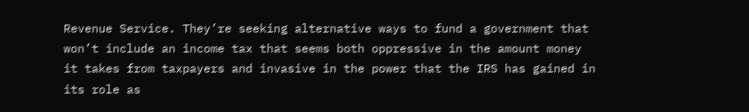Revenue Service. They’re seeking alternative ways to fund a government that won’t include an income tax that seems both oppressive in the amount money it takes from taxpayers and invasive in the power that the IRS has gained in its role as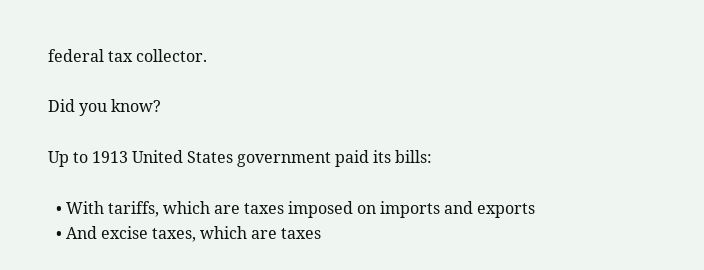federal tax collector.

Did you know?

Up to 1913 United States government paid its bills:

  • With tariffs, which are taxes imposed on imports and exports
  • And excise taxes, which are taxes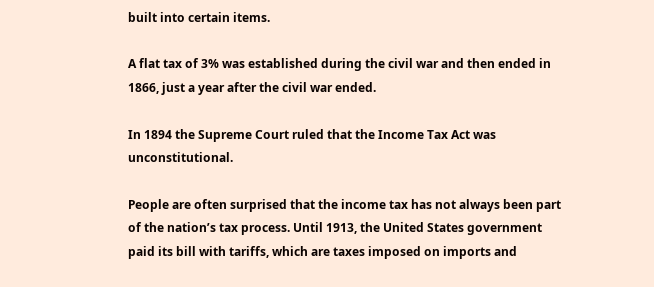built into certain items.

A flat tax of 3% was established during the civil war and then ended in 1866, just a year after the civil war ended.

In 1894 the Supreme Court ruled that the Income Tax Act was unconstitutional.

People are often surprised that the income tax has not always been part of the nation’s tax process. Until 1913, the United States government paid its bill with tariffs, which are taxes imposed on imports and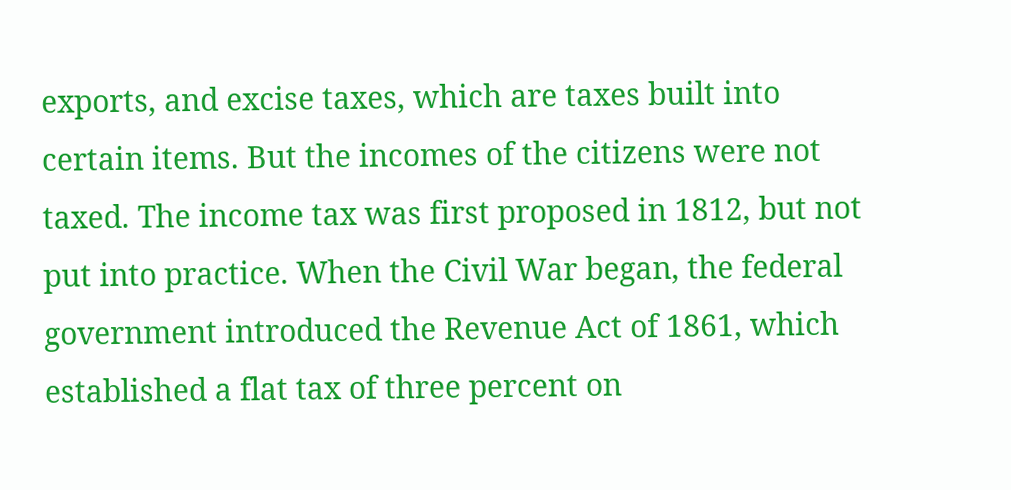exports, and excise taxes, which are taxes built into certain items. But the incomes of the citizens were not taxed. The income tax was first proposed in 1812, but not put into practice. When the Civil War began, the federal government introduced the Revenue Act of 1861, which established a flat tax of three percent on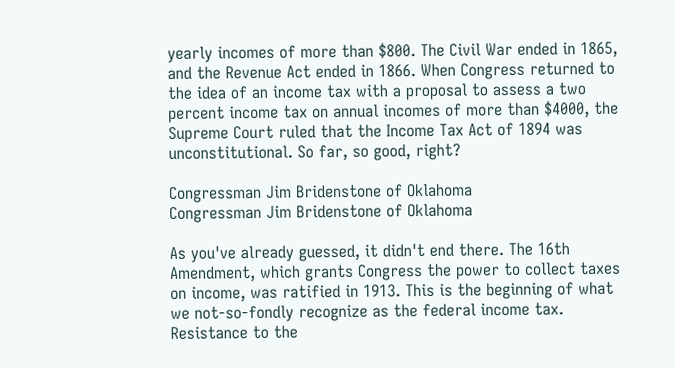yearly incomes of more than $800. The Civil War ended in 1865, and the Revenue Act ended in 1866. When Congress returned to the idea of an income tax with a proposal to assess a two percent income tax on annual incomes of more than $4000, the Supreme Court ruled that the Income Tax Act of 1894 was unconstitutional. So far, so good, right?

Congressman Jim Bridenstone of Oklahoma
Congressman Jim Bridenstone of Oklahoma

As you've already guessed, it didn't end there. The 16th Amendment, which grants Congress the power to collect taxes on income, was ratified in 1913. This is the beginning of what we not-so-fondly recognize as the federal income tax. Resistance to the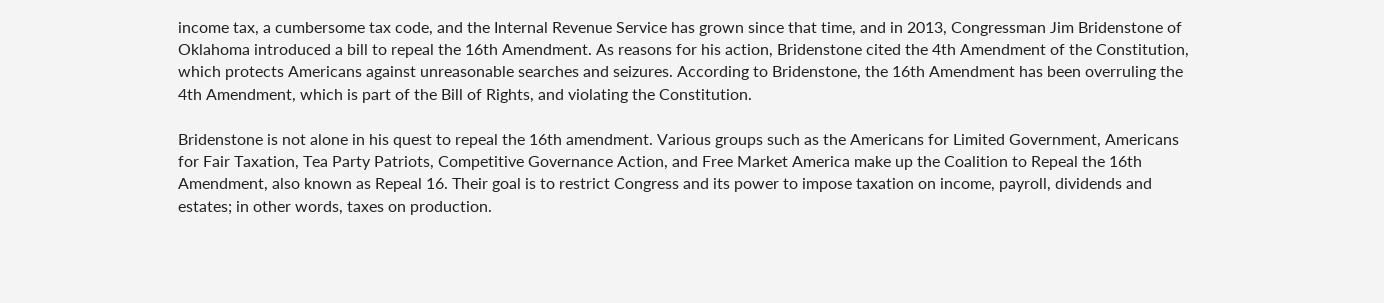income tax, a cumbersome tax code, and the Internal Revenue Service has grown since that time, and in 2013, Congressman Jim Bridenstone of Oklahoma introduced a bill to repeal the 16th Amendment. As reasons for his action, Bridenstone cited the 4th Amendment of the Constitution, which protects Americans against unreasonable searches and seizures. According to Bridenstone, the 16th Amendment has been overruling the 4th Amendment, which is part of the Bill of Rights, and violating the Constitution.

Bridenstone is not alone in his quest to repeal the 16th amendment. Various groups such as the Americans for Limited Government, Americans for Fair Taxation, Tea Party Patriots, Competitive Governance Action, and Free Market America make up the Coalition to Repeal the 16th Amendment, also known as Repeal 16. Their goal is to restrict Congress and its power to impose taxation on income, payroll, dividends and estates; in other words, taxes on production.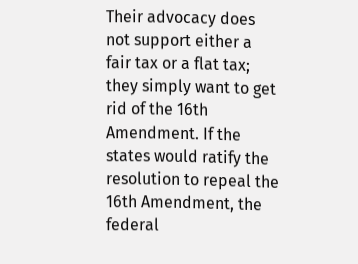Their advocacy does not support either a fair tax or a flat tax; they simply want to get rid of the 16th Amendment. If the states would ratify the resolution to repeal the 16th Amendment, the federal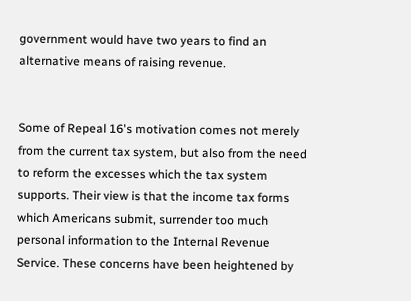government would have two years to find an alternative means of raising revenue.


Some of Repeal 16's motivation comes not merely from the current tax system, but also from the need to reform the excesses which the tax system supports. Their view is that the income tax forms which Americans submit, surrender too much personal information to the Internal Revenue Service. These concerns have been heightened by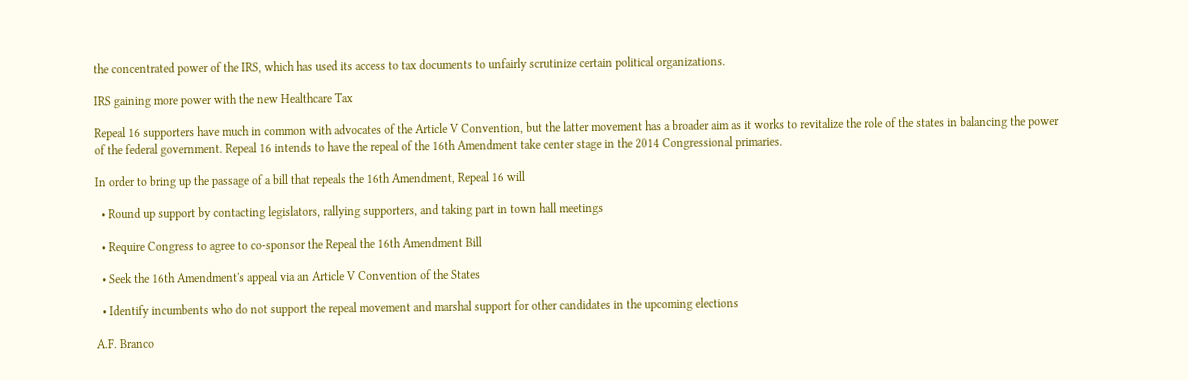the concentrated power of the IRS, which has used its access to tax documents to unfairly scrutinize certain political organizations.

IRS gaining more power with the new Healthcare Tax

Repeal 16 supporters have much in common with advocates of the Article V Convention, but the latter movement has a broader aim as it works to revitalize the role of the states in balancing the power of the federal government. Repeal 16 intends to have the repeal of the 16th Amendment take center stage in the 2014 Congressional primaries.

In order to bring up the passage of a bill that repeals the 16th Amendment, Repeal 16 will

  • Round up support by contacting legislators, rallying supporters, and taking part in town hall meetings

  • Require Congress to agree to co-sponsor the Repeal the 16th Amendment Bill

  • Seek the 16th Amendment's appeal via an Article V Convention of the States

  • Identify incumbents who do not support the repeal movement and marshal support for other candidates in the upcoming elections

A.F. Branco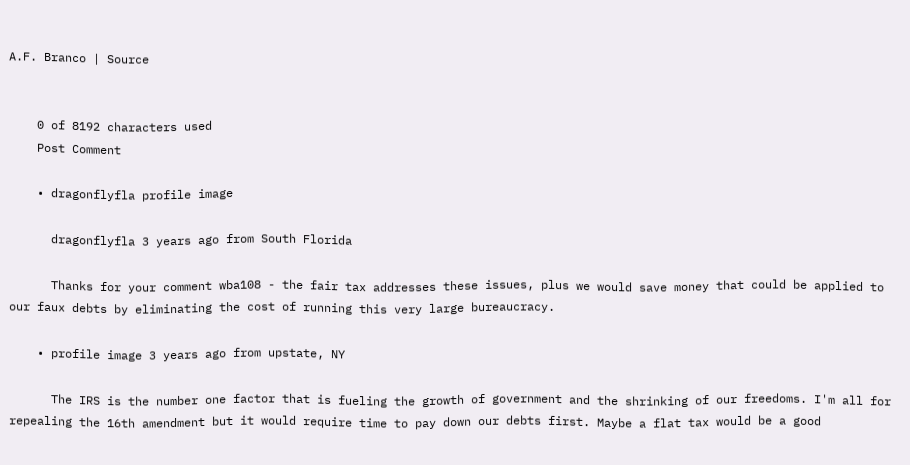A.F. Branco | Source


    0 of 8192 characters used
    Post Comment

    • dragonflyfla profile image

      dragonflyfla 3 years ago from South Florida

      Thanks for your comment wba108 - the fair tax addresses these issues, plus we would save money that could be applied to our faux debts by eliminating the cost of running this very large bureaucracy.

    • profile image 3 years ago from upstate, NY

      The IRS is the number one factor that is fueling the growth of government and the shrinking of our freedoms. I'm all for repealing the 16th amendment but it would require time to pay down our debts first. Maybe a flat tax would be a good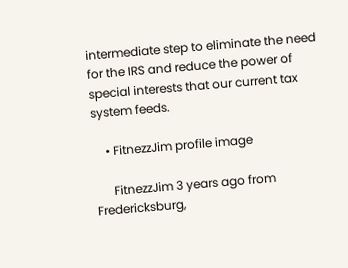intermediate step to eliminate the need for the IRS and reduce the power of special interests that our current tax system feeds.

    • FitnezzJim profile image

      FitnezzJim 3 years ago from Fredericksburg,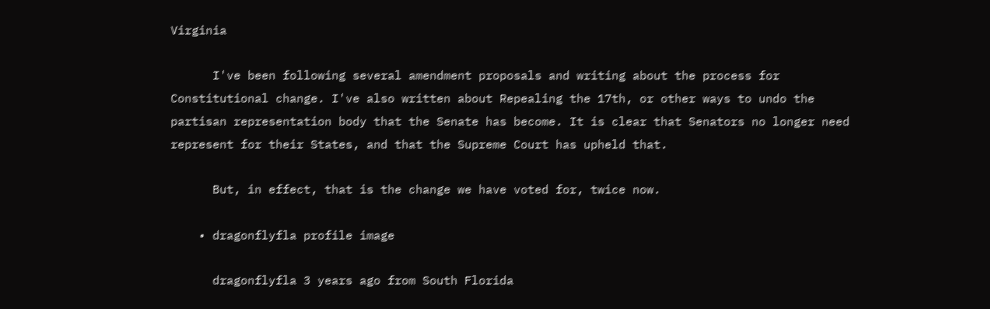Virginia

      I've been following several amendment proposals and writing about the process for Constitutional change. I've also written about Repealing the 17th, or other ways to undo the partisan representation body that the Senate has become. It is clear that Senators no longer need represent for their States, and that the Supreme Court has upheld that.

      But, in effect, that is the change we have voted for, twice now.

    • dragonflyfla profile image

      dragonflyfla 3 years ago from South Florida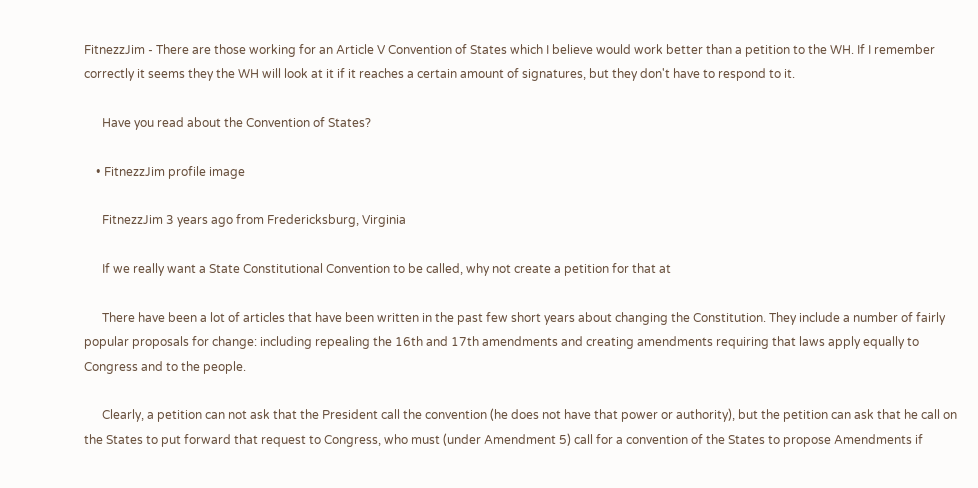FitnezzJim - There are those working for an Article V Convention of States which I believe would work better than a petition to the WH. If I remember correctly it seems they the WH will look at it if it reaches a certain amount of signatures, but they don't have to respond to it.

      Have you read about the Convention of States?

    • FitnezzJim profile image

      FitnezzJim 3 years ago from Fredericksburg, Virginia

      If we really want a State Constitutional Convention to be called, why not create a petition for that at

      There have been a lot of articles that have been written in the past few short years about changing the Constitution. They include a number of fairly popular proposals for change: including repealing the 16th and 17th amendments and creating amendments requiring that laws apply equally to Congress and to the people.

      Clearly, a petition can not ask that the President call the convention (he does not have that power or authority), but the petition can ask that he call on the States to put forward that request to Congress, who must (under Amendment 5) call for a convention of the States to propose Amendments if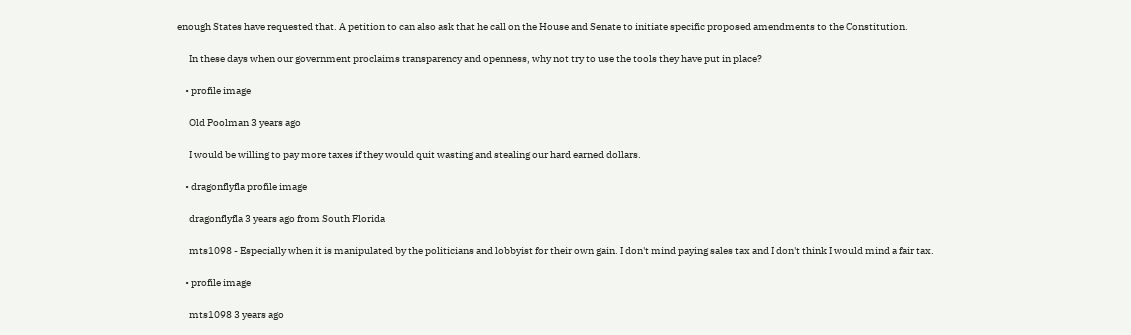enough States have requested that. A petition to can also ask that he call on the House and Senate to initiate specific proposed amendments to the Constitution.

      In these days when our government proclaims transparency and openness, why not try to use the tools they have put in place?

    • profile image

      Old Poolman 3 years ago

      I would be willing to pay more taxes if they would quit wasting and stealing our hard earned dollars.

    • dragonflyfla profile image

      dragonflyfla 3 years ago from South Florida

      mts1098 - Especially when it is manipulated by the politicians and lobbyist for their own gain. I don't mind paying sales tax and I don't think I would mind a fair tax.

    • profile image

      mts1098 3 years ago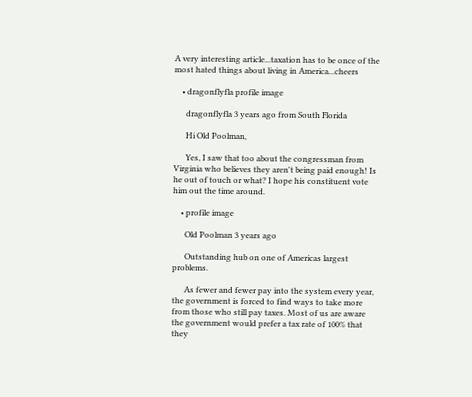A very interesting article...taxation has to be once of the most hated things about living in America...cheers

    • dragonflyfla profile image

      dragonflyfla 3 years ago from South Florida

      Hi Old Poolman,

      Yes, I saw that too about the congressman from Virginia who believes they aren't being paid enough! Is he out of touch or what? I hope his constituent vote him out the time around.

    • profile image

      Old Poolman 3 years ago

      Outstanding hub on one of Americas largest problems.

      As fewer and fewer pay into the system every year, the government is forced to find ways to take more from those who still pay taxes. Most of us are aware the government would prefer a tax rate of 100% that they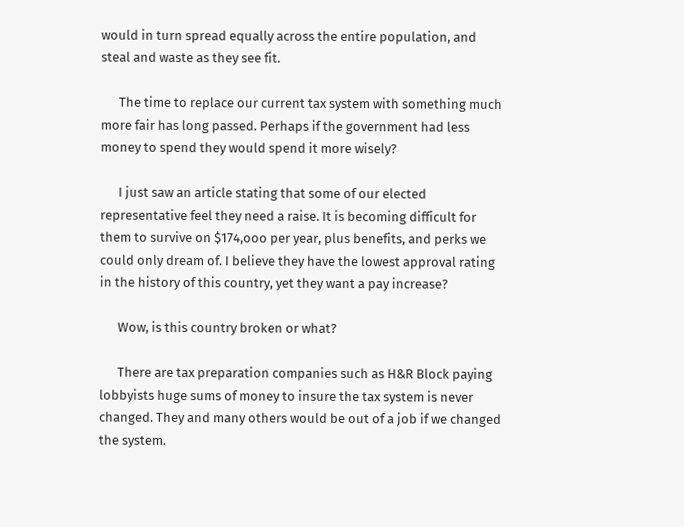would in turn spread equally across the entire population, and steal and waste as they see fit.

      The time to replace our current tax system with something much more fair has long passed. Perhaps if the government had less money to spend they would spend it more wisely?

      I just saw an article stating that some of our elected representative feel they need a raise. It is becoming difficult for them to survive on $174,ooo per year, plus benefits, and perks we could only dream of. I believe they have the lowest approval rating in the history of this country, yet they want a pay increase?

      Wow, is this country broken or what?

      There are tax preparation companies such as H&R Block paying lobbyists huge sums of money to insure the tax system is never changed. They and many others would be out of a job if we changed the system.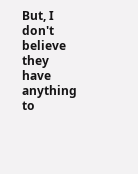But, I don't believe they have anything to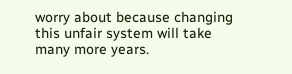worry about because changing this unfair system will take many more years.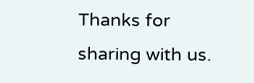Thanks for sharing with us.